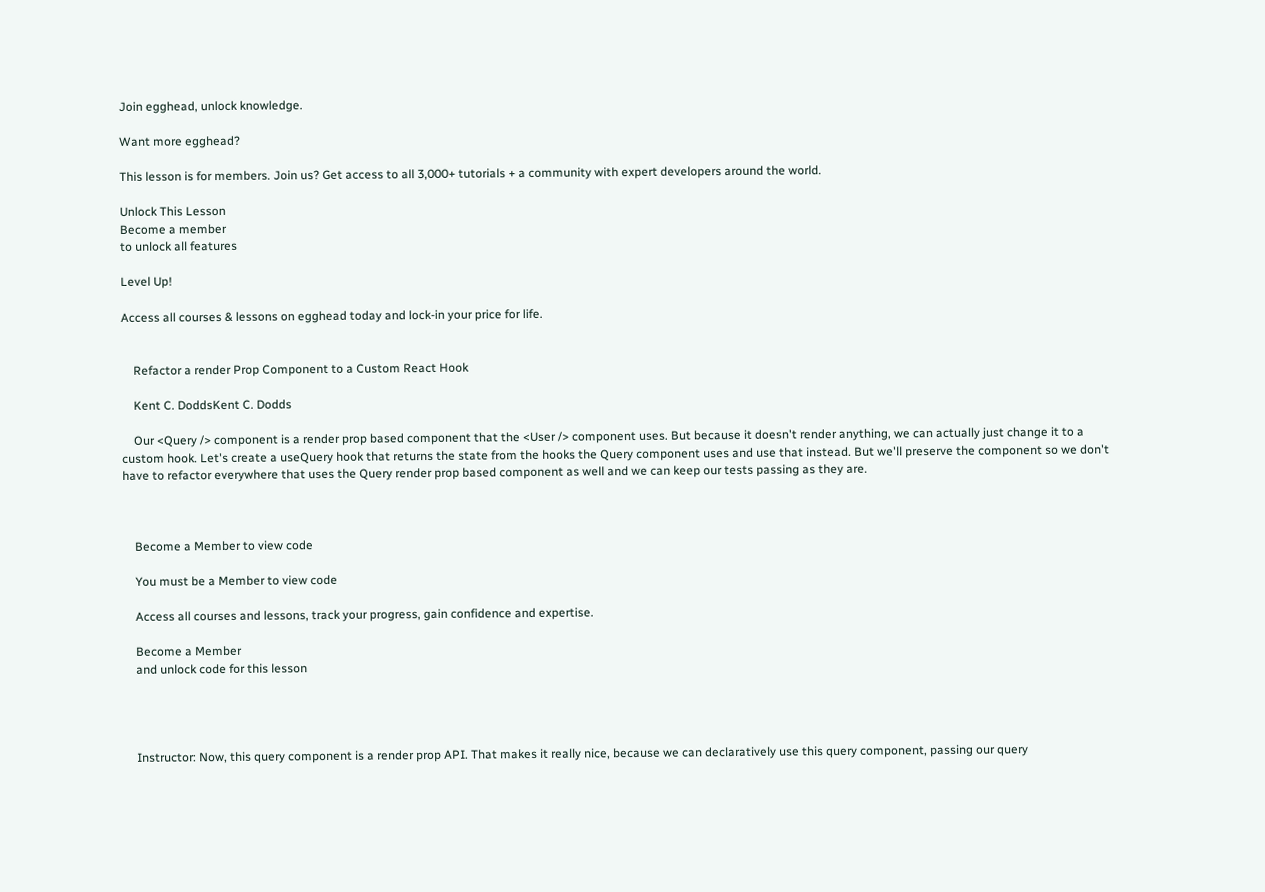Join egghead, unlock knowledge.

Want more egghead?

This lesson is for members. Join us? Get access to all 3,000+ tutorials + a community with expert developers around the world.

Unlock This Lesson
Become a member
to unlock all features

Level Up!

Access all courses & lessons on egghead today and lock-in your price for life.


    Refactor a render Prop Component to a Custom React Hook

    Kent C. DoddsKent C. Dodds

    Our <Query /> component is a render prop based component that the <User /> component uses. But because it doesn't render anything, we can actually just change it to a custom hook. Let's create a useQuery hook that returns the state from the hooks the Query component uses and use that instead. But we'll preserve the component so we don't have to refactor everywhere that uses the Query render prop based component as well and we can keep our tests passing as they are.



    Become a Member to view code

    You must be a Member to view code

    Access all courses and lessons, track your progress, gain confidence and expertise.

    Become a Member
    and unlock code for this lesson




    Instructor: Now, this query component is a render prop API. That makes it really nice, because we can declaratively use this query component, passing our query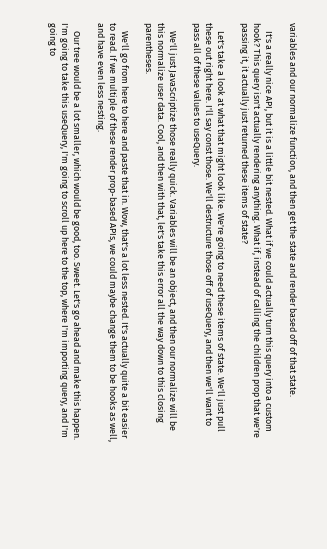variables and our normalize function, and then get the state and render based off of that state.

    It's a really nice API, but it is a little bit nested. What if we could actually turn this query into a custom hook? This query isn't actually rendering anything. What if, instead of calling the children prop that we're passing it, it actually just returned these items of state?

    Let's take a look at what that might look like. We're going to need these items of state. We'll just pull these out right here. I'll say const those. We'll destructure those off of useQuery, and then we'll want to pass all of these values to useQuery.

    We'll just JavaScriptize those really quick. Variables will be an object, and then our normalize will be this normalize user data. Cool, and then with that, let's take this error all the way down to this closing parentheses.

    We'll go from here to here and paste that in. Wow, that's a lot less nested. It's actually quite a bit easier to read. If we multiple of these render prop-based APIs, we could maybe change them to be hooks as well, and have even less nesting.

    Our tree would be a lot smaller, which would be good, too. Sweet. Let's go ahead and make this happen. I'm going to take this useQuery, I'm going to scroll up here to the top, where I'm importing query, and I'm going to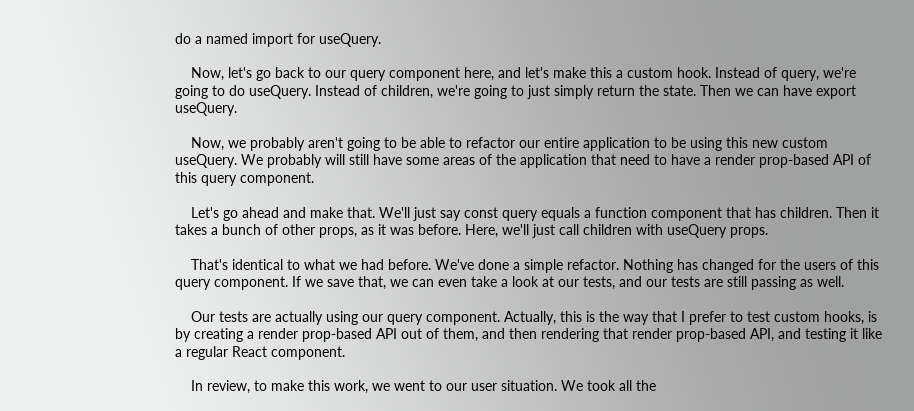do a named import for useQuery.

    Now, let's go back to our query component here, and let's make this a custom hook. Instead of query, we're going to do useQuery. Instead of children, we're going to just simply return the state. Then we can have export useQuery.

    Now, we probably aren't going to be able to refactor our entire application to be using this new custom useQuery. We probably will still have some areas of the application that need to have a render prop-based API of this query component.

    Let's go ahead and make that. We'll just say const query equals a function component that has children. Then it takes a bunch of other props, as it was before. Here, we'll just call children with useQuery props.

    That's identical to what we had before. We've done a simple refactor. Nothing has changed for the users of this query component. If we save that, we can even take a look at our tests, and our tests are still passing as well.

    Our tests are actually using our query component. Actually, this is the way that I prefer to test custom hooks, is by creating a render prop-based API out of them, and then rendering that render prop-based API, and testing it like a regular React component.

    In review, to make this work, we went to our user situation. We took all the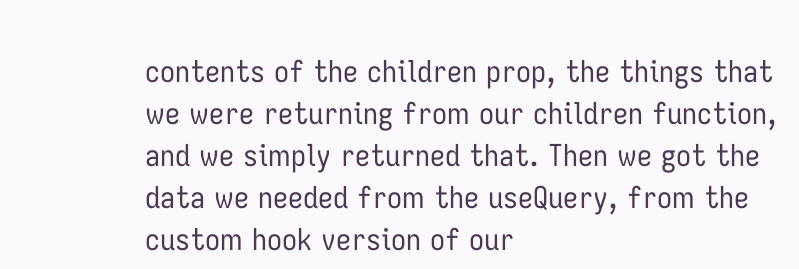contents of the children prop, the things that we were returning from our children function, and we simply returned that. Then we got the data we needed from the useQuery, from the custom hook version of our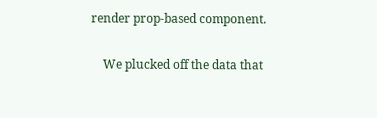render prop-based component.

    We plucked off the data that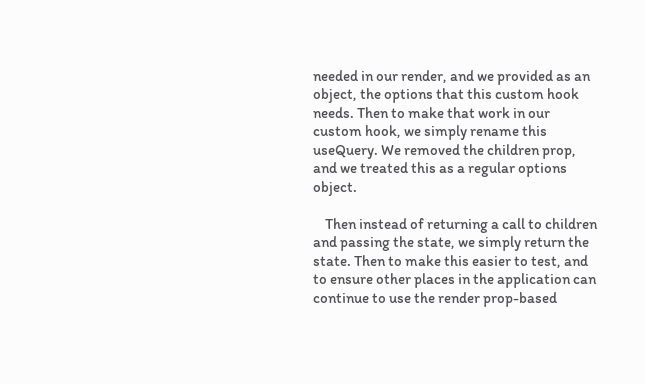needed in our render, and we provided as an object, the options that this custom hook needs. Then to make that work in our custom hook, we simply rename this useQuery. We removed the children prop, and we treated this as a regular options object.

    Then instead of returning a call to children and passing the state, we simply return the state. Then to make this easier to test, and to ensure other places in the application can continue to use the render prop-based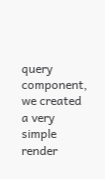query component, we created a very simple render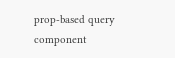prop-based query component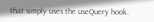that simply uses the useQuery hook.